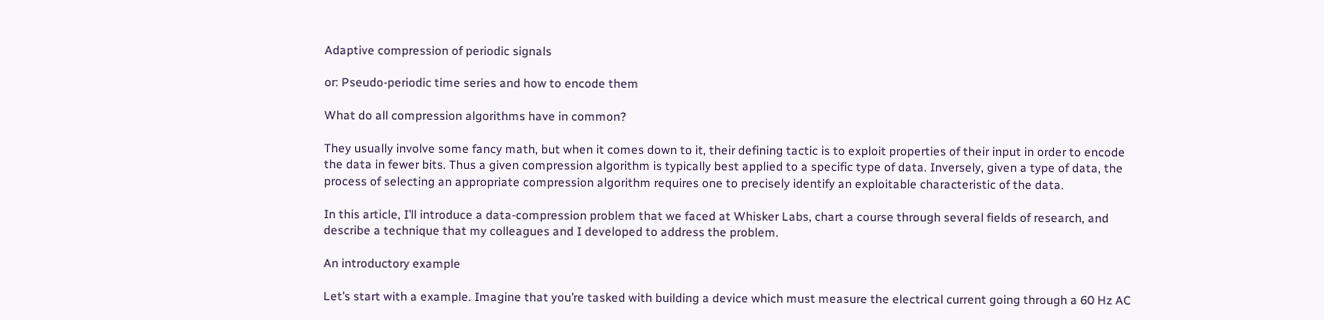Adaptive compression of periodic signals

or: Pseudo-periodic time series and how to encode them

What do all compression algorithms have in common?

They usually involve some fancy math, but when it comes down to it, their defining tactic is to exploit properties of their input in order to encode the data in fewer bits. Thus a given compression algorithm is typically best applied to a specific type of data. Inversely, given a type of data, the process of selecting an appropriate compression algorithm requires one to precisely identify an exploitable characteristic of the data.

In this article, I’ll introduce a data-compression problem that we faced at Whisker Labs, chart a course through several fields of research, and describe a technique that my colleagues and I developed to address the problem.

An introductory example

Let’s start with a example. Imagine that you’re tasked with building a device which must measure the electrical current going through a 60 Hz AC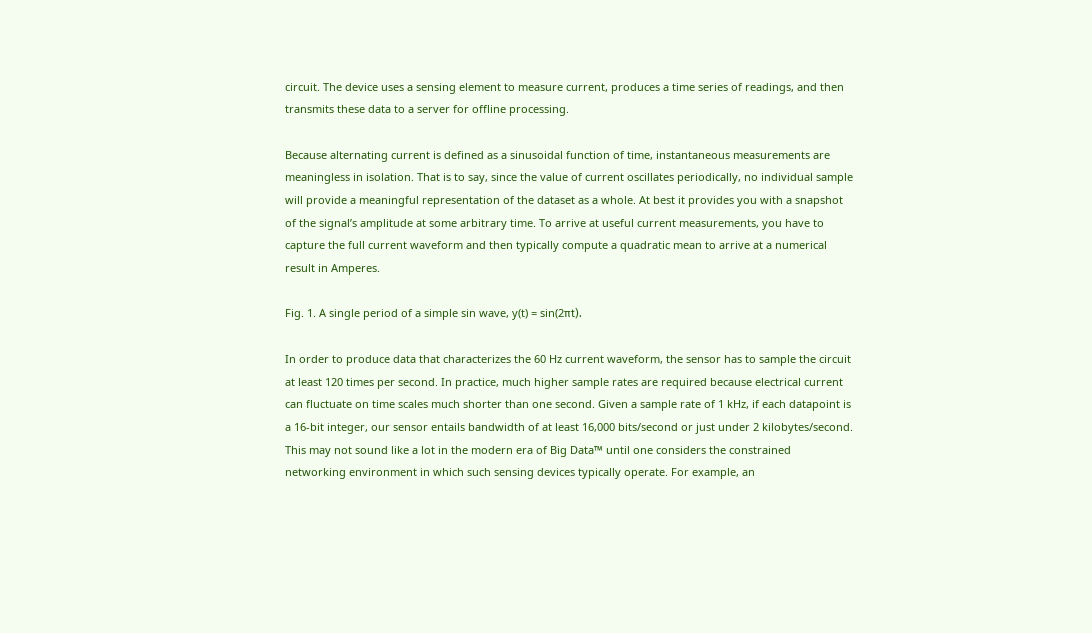circuit. The device uses a sensing element to measure current, produces a time series of readings, and then transmits these data to a server for offline processing.

Because alternating current is defined as a sinusoidal function of time, instantaneous measurements are meaningless in isolation. That is to say, since the value of current oscillates periodically, no individual sample will provide a meaningful representation of the dataset as a whole. At best it provides you with a snapshot of the signal’s amplitude at some arbitrary time. To arrive at useful current measurements, you have to capture the full current waveform and then typically compute a quadratic mean to arrive at a numerical result in Amperes.

Fig. 1. A single period of a simple sin wave, y(t) = sin(2πt).

In order to produce data that characterizes the 60 Hz current waveform, the sensor has to sample the circuit at least 120 times per second. In practice, much higher sample rates are required because electrical current can fluctuate on time scales much shorter than one second. Given a sample rate of 1 kHz, if each datapoint is a 16-bit integer, our sensor entails bandwidth of at least 16,000 bits/second or just under 2 kilobytes/second. This may not sound like a lot in the modern era of Big Data™ until one considers the constrained networking environment in which such sensing devices typically operate. For example, an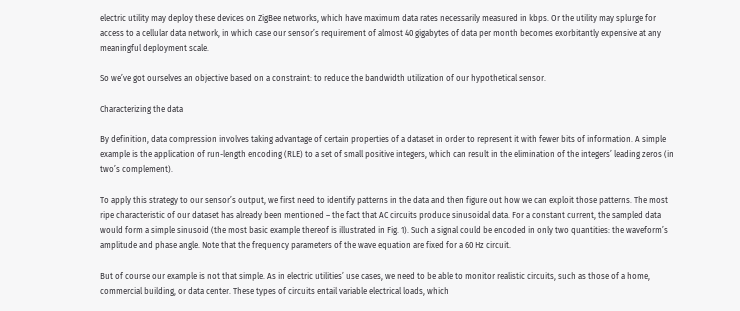electric utility may deploy these devices on ZigBee networks, which have maximum data rates necessarily measured in kbps. Or the utility may splurge for access to a cellular data network, in which case our sensor’s requirement of almost 40 gigabytes of data per month becomes exorbitantly expensive at any meaningful deployment scale.

So we’ve got ourselves an objective based on a constraint: to reduce the bandwidth utilization of our hypothetical sensor.

Characterizing the data

By definition, data compression involves taking advantage of certain properties of a dataset in order to represent it with fewer bits of information. A simple example is the application of run-length encoding (RLE) to a set of small positive integers, which can result in the elimination of the integers’ leading zeros (in two’s complement).

To apply this strategy to our sensor’s output, we first need to identify patterns in the data and then figure out how we can exploit those patterns. The most ripe characteristic of our dataset has already been mentioned – the fact that AC circuits produce sinusoidal data. For a constant current, the sampled data would form a simple sinusoid (the most basic example thereof is illustrated in Fig. 1). Such a signal could be encoded in only two quantities: the waveform’s amplitude and phase angle. Note that the frequency parameters of the wave equation are fixed for a 60 Hz circuit.

But of course our example is not that simple. As in electric utilities’ use cases, we need to be able to monitor realistic circuits, such as those of a home, commercial building, or data center. These types of circuits entail variable electrical loads, which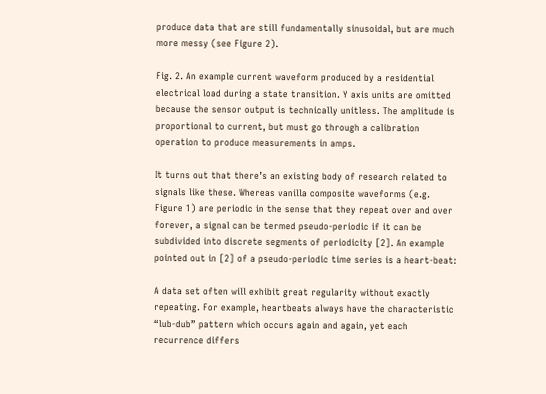produce data that are still fundamentally sinusoidal, but are much more messy (see Figure 2).

Fig. 2. An example current waveform produced by a residential electrical load during a state transition. Y axis units are omitted because the sensor output is technically unitless. The amplitude is proportional to current, but must go through a calibration operation to produce measurements in amps.

It turns out that there’s an existing body of research related to signals like these. Whereas vanilla composite waveforms (e.g. Figure 1) are periodic in the sense that they repeat over and over forever, a signal can be termed pseudo-periodic if it can be subdivided into discrete segments of periodicity [2]. An example pointed out in [2] of a pseudo-periodic time series is a heart-beat:

A data set often will exhibit great regularity without exactly repeating. For example, heartbeats always have the characteristic “lub-dub” pattern which occurs again and again, yet each recurrence differs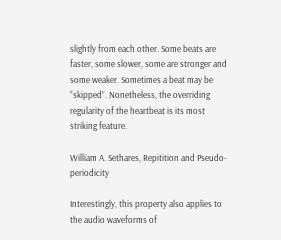slightly from each other. Some beats are faster, some slower, some are stronger and some weaker. Sometimes a beat may be “skipped”. Nonetheless, the overriding regularity of the heartbeat is its most striking feature.

William A. Sethares, Repitition and Pseudo-periodicity

Interestingly, this property also applies to the audio waveforms of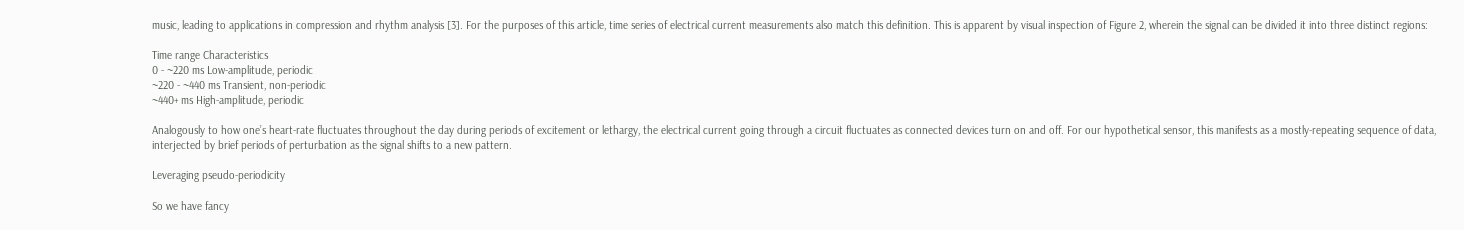music, leading to applications in compression and rhythm analysis [3]. For the purposes of this article, time series of electrical current measurements also match this definition. This is apparent by visual inspection of Figure 2, wherein the signal can be divided it into three distinct regions:

Time range Characteristics
0 - ~220 ms Low-amplitude, periodic
~220 - ~440 ms Transient, non-periodic
~440+ ms High-amplitude, periodic

Analogously to how one’s heart-rate fluctuates throughout the day during periods of excitement or lethargy, the electrical current going through a circuit fluctuates as connected devices turn on and off. For our hypothetical sensor, this manifests as a mostly-repeating sequence of data, interjected by brief periods of perturbation as the signal shifts to a new pattern.

Leveraging pseudo-periodicity

So we have fancy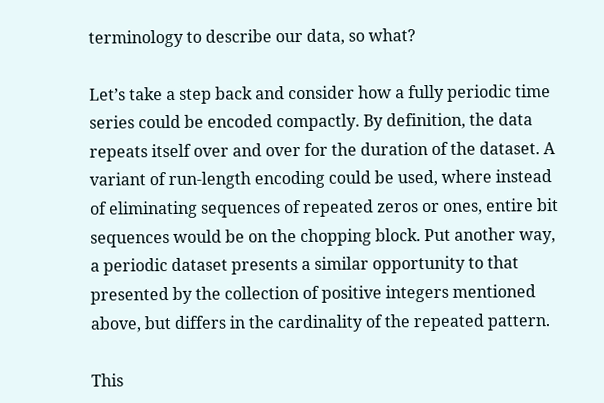terminology to describe our data, so what?

Let’s take a step back and consider how a fully periodic time series could be encoded compactly. By definition, the data repeats itself over and over for the duration of the dataset. A variant of run-length encoding could be used, where instead of eliminating sequences of repeated zeros or ones, entire bit sequences would be on the chopping block. Put another way, a periodic dataset presents a similar opportunity to that presented by the collection of positive integers mentioned above, but differs in the cardinality of the repeated pattern.

This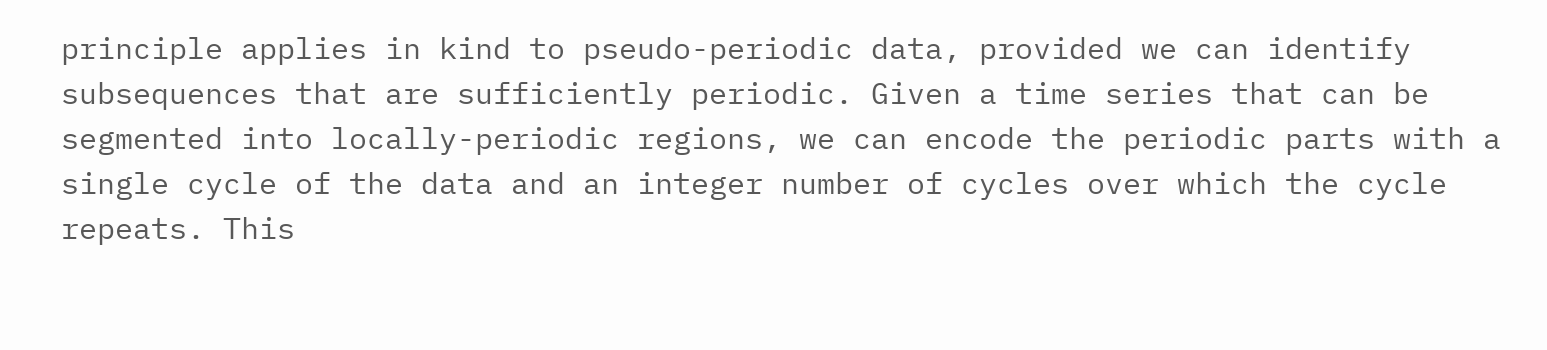principle applies in kind to pseudo-periodic data, provided we can identify subsequences that are sufficiently periodic. Given a time series that can be segmented into locally-periodic regions, we can encode the periodic parts with a single cycle of the data and an integer number of cycles over which the cycle repeats. This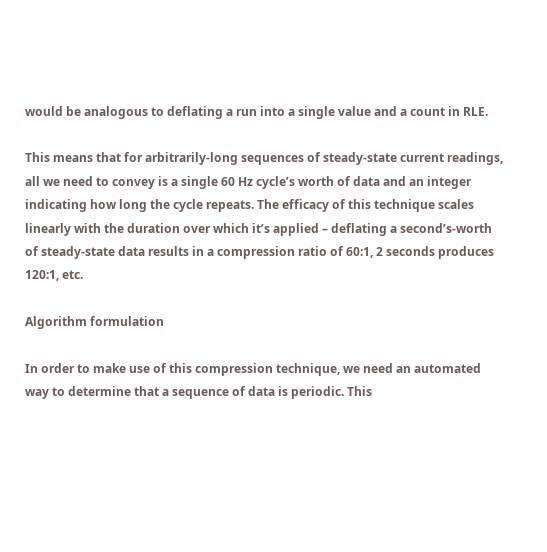would be analogous to deflating a run into a single value and a count in RLE.

This means that for arbitrarily-long sequences of steady-state current readings, all we need to convey is a single 60 Hz cycle’s worth of data and an integer indicating how long the cycle repeats. The efficacy of this technique scales linearly with the duration over which it’s applied – deflating a second’s-worth of steady-state data results in a compression ratio of 60:1, 2 seconds produces 120:1, etc.

Algorithm formulation

In order to make use of this compression technique, we need an automated way to determine that a sequence of data is periodic. This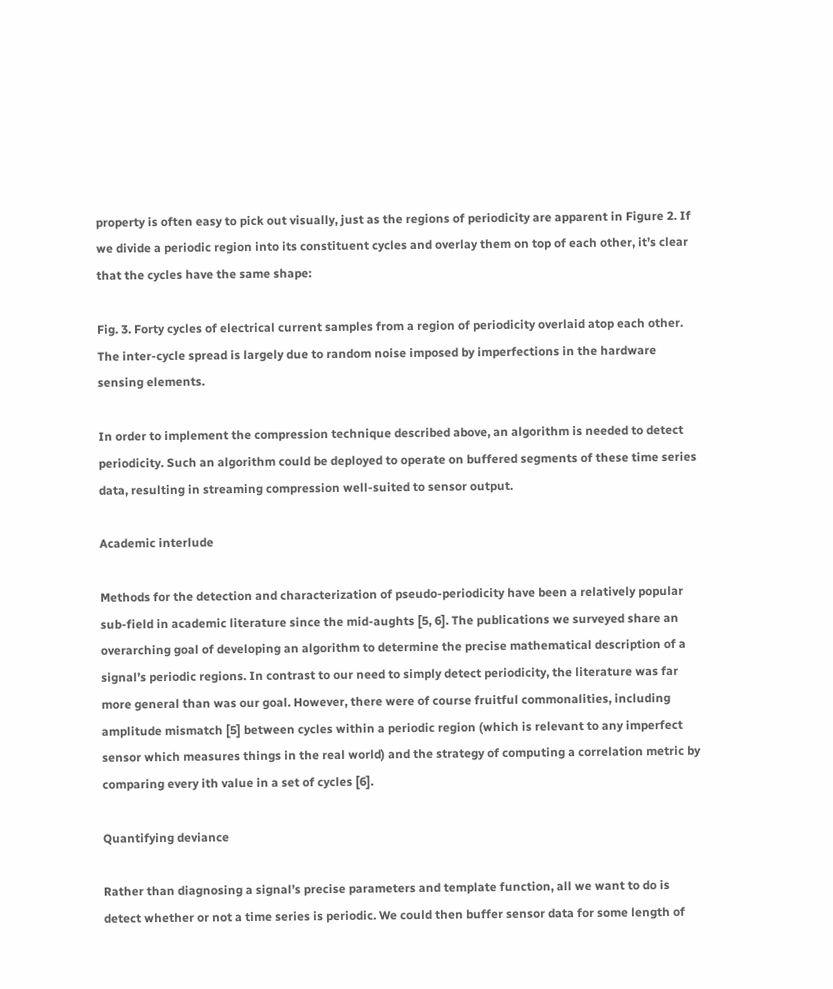property is often easy to pick out visually, just as the regions of periodicity are apparent in Figure 2. If we divide a periodic region into its constituent cycles and overlay them on top of each other, it’s clear that the cycles have the same shape:

Fig. 3. Forty cycles of electrical current samples from a region of periodicity overlaid atop each other. The inter-cycle spread is largely due to random noise imposed by imperfections in the hardware sensing elements.

In order to implement the compression technique described above, an algorithm is needed to detect periodicity. Such an algorithm could be deployed to operate on buffered segments of these time series data, resulting in streaming compression well-suited to sensor output.

Academic interlude

Methods for the detection and characterization of pseudo-periodicity have been a relatively popular sub-field in academic literature since the mid-aughts [5, 6]. The publications we surveyed share an overarching goal of developing an algorithm to determine the precise mathematical description of a signal’s periodic regions. In contrast to our need to simply detect periodicity, the literature was far more general than was our goal. However, there were of course fruitful commonalities, including amplitude mismatch [5] between cycles within a periodic region (which is relevant to any imperfect sensor which measures things in the real world) and the strategy of computing a correlation metric by comparing every ith value in a set of cycles [6].

Quantifying deviance

Rather than diagnosing a signal’s precise parameters and template function, all we want to do is detect whether or not a time series is periodic. We could then buffer sensor data for some length of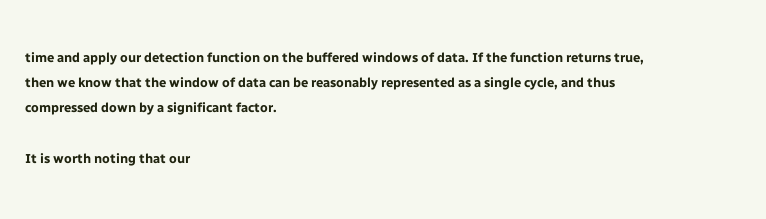time and apply our detection function on the buffered windows of data. If the function returns true, then we know that the window of data can be reasonably represented as a single cycle, and thus compressed down by a significant factor.

It is worth noting that our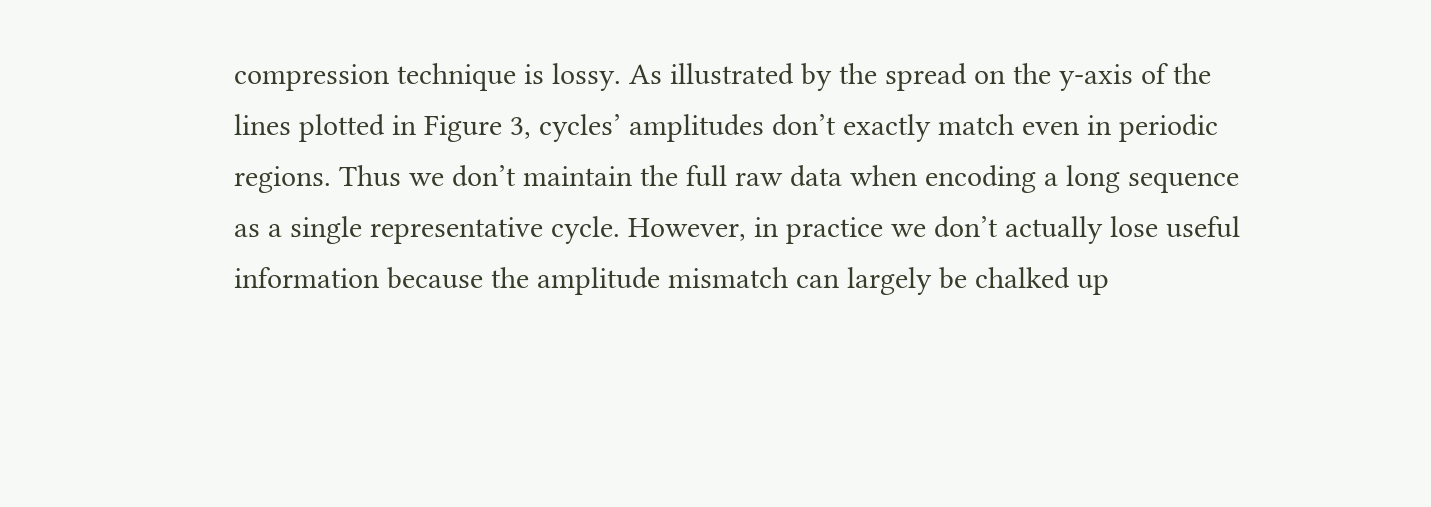compression technique is lossy. As illustrated by the spread on the y-axis of the lines plotted in Figure 3, cycles’ amplitudes don’t exactly match even in periodic regions. Thus we don’t maintain the full raw data when encoding a long sequence as a single representative cycle. However, in practice we don’t actually lose useful information because the amplitude mismatch can largely be chalked up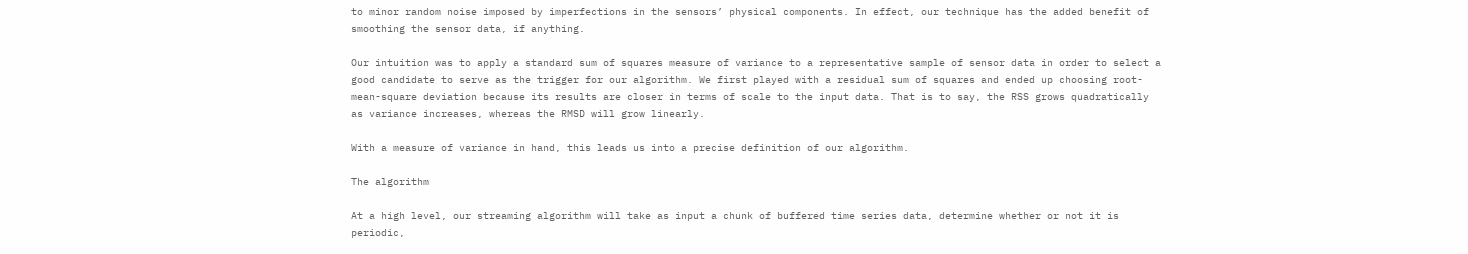to minor random noise imposed by imperfections in the sensors’ physical components. In effect, our technique has the added benefit of smoothing the sensor data, if anything.

Our intuition was to apply a standard sum of squares measure of variance to a representative sample of sensor data in order to select a good candidate to serve as the trigger for our algorithm. We first played with a residual sum of squares and ended up choosing root-mean-square deviation because its results are closer in terms of scale to the input data. That is to say, the RSS grows quadratically as variance increases, whereas the RMSD will grow linearly.

With a measure of variance in hand, this leads us into a precise definition of our algorithm.

The algorithm

At a high level, our streaming algorithm will take as input a chunk of buffered time series data, determine whether or not it is periodic,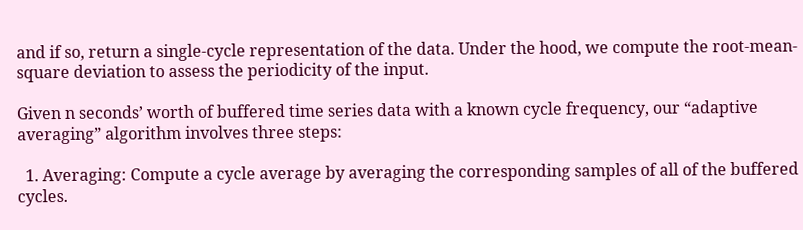and if so, return a single-cycle representation of the data. Under the hood, we compute the root-mean-square deviation to assess the periodicity of the input.

Given n seconds’ worth of buffered time series data with a known cycle frequency, our “adaptive averaging” algorithm involves three steps:

  1. Averaging: Compute a cycle average by averaging the corresponding samples of all of the buffered cycles.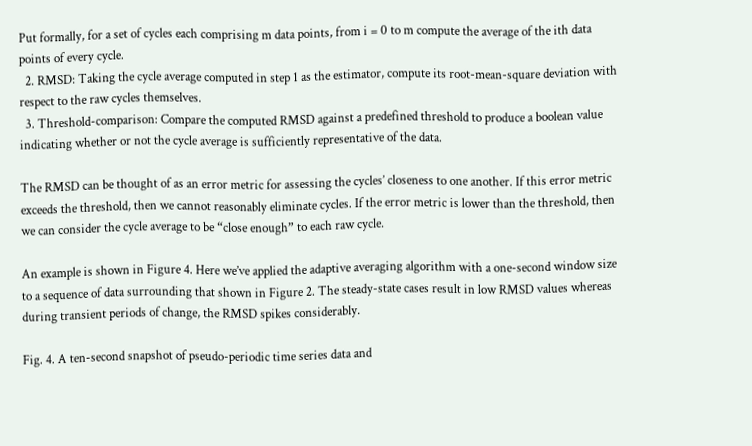Put formally, for a set of cycles each comprising m data points, from i = 0 to m compute the average of the ith data points of every cycle.
  2. RMSD: Taking the cycle average computed in step 1 as the estimator, compute its root-mean-square deviation with respect to the raw cycles themselves.
  3. Threshold-comparison: Compare the computed RMSD against a predefined threshold to produce a boolean value indicating whether or not the cycle average is sufficiently representative of the data.

The RMSD can be thought of as an error metric for assessing the cycles’ closeness to one another. If this error metric exceeds the threshold, then we cannot reasonably eliminate cycles. If the error metric is lower than the threshold, then we can consider the cycle average to be “close enough” to each raw cycle.

An example is shown in Figure 4. Here we’ve applied the adaptive averaging algorithm with a one-second window size to a sequence of data surrounding that shown in Figure 2. The steady-state cases result in low RMSD values whereas during transient periods of change, the RMSD spikes considerably.

Fig. 4. A ten-second snapshot of pseudo-periodic time series data and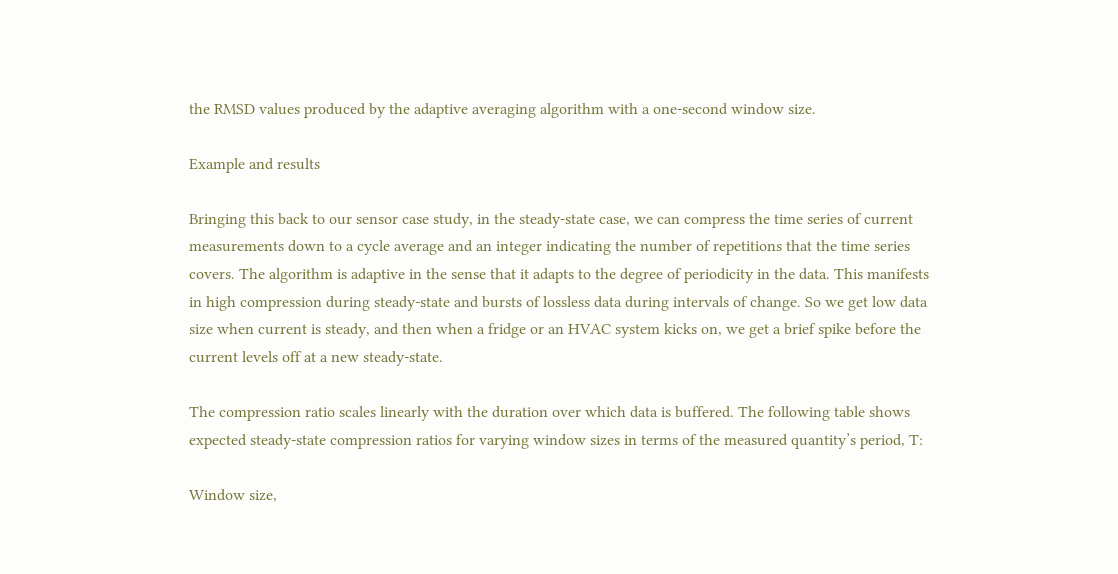the RMSD values produced by the adaptive averaging algorithm with a one-second window size.

Example and results

Bringing this back to our sensor case study, in the steady-state case, we can compress the time series of current measurements down to a cycle average and an integer indicating the number of repetitions that the time series covers. The algorithm is adaptive in the sense that it adapts to the degree of periodicity in the data. This manifests in high compression during steady-state and bursts of lossless data during intervals of change. So we get low data size when current is steady, and then when a fridge or an HVAC system kicks on, we get a brief spike before the current levels off at a new steady-state.

The compression ratio scales linearly with the duration over which data is buffered. The following table shows expected steady-state compression ratios for varying window sizes in terms of the measured quantity’s period, T:

Window size,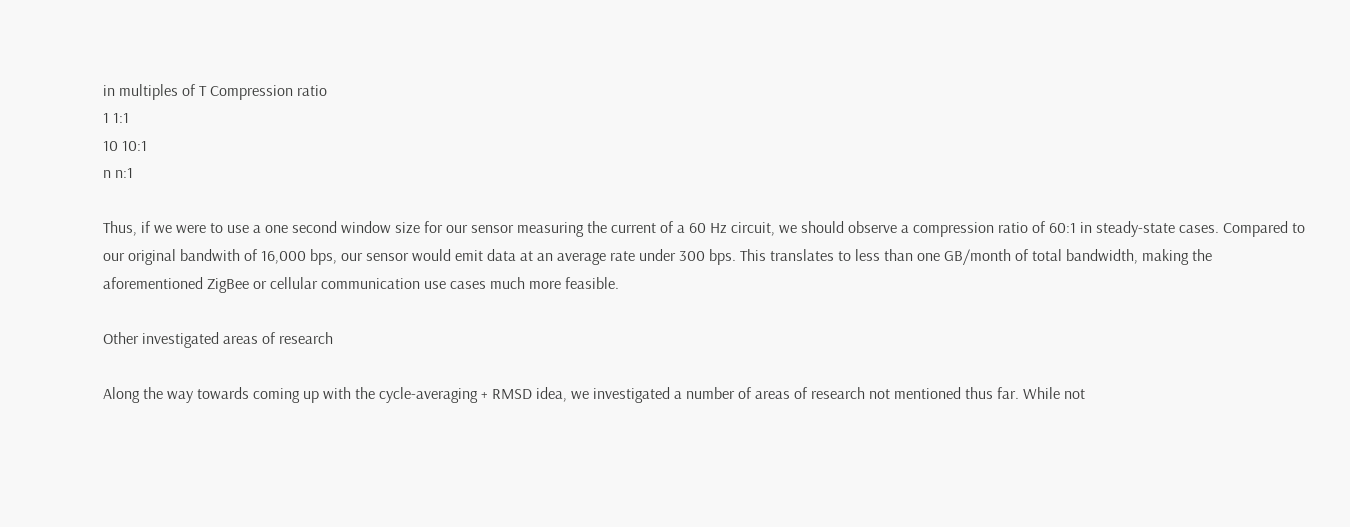in multiples of T Compression ratio
1 1:1
10 10:1
n n:1

Thus, if we were to use a one second window size for our sensor measuring the current of a 60 Hz circuit, we should observe a compression ratio of 60:1 in steady-state cases. Compared to our original bandwith of 16,000 bps, our sensor would emit data at an average rate under 300 bps. This translates to less than one GB/month of total bandwidth, making the aforementioned ZigBee or cellular communication use cases much more feasible.

Other investigated areas of research

Along the way towards coming up with the cycle-averaging + RMSD idea, we investigated a number of areas of research not mentioned thus far. While not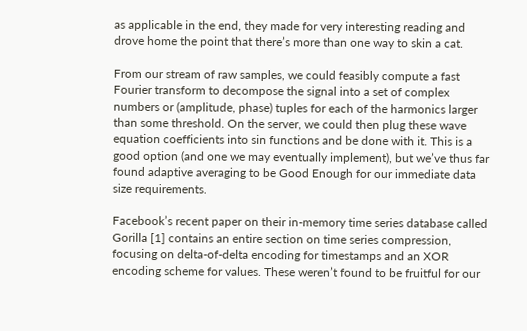as applicable in the end, they made for very interesting reading and drove home the point that there’s more than one way to skin a cat.

From our stream of raw samples, we could feasibly compute a fast Fourier transform to decompose the signal into a set of complex numbers or (amplitude, phase) tuples for each of the harmonics larger than some threshold. On the server, we could then plug these wave equation coefficients into sin functions and be done with it. This is a good option (and one we may eventually implement), but we’ve thus far found adaptive averaging to be Good Enough for our immediate data size requirements.

Facebook’s recent paper on their in-memory time series database called Gorilla [1] contains an entire section on time series compression, focusing on delta-of-delta encoding for timestamps and an XOR encoding scheme for values. These weren’t found to be fruitful for our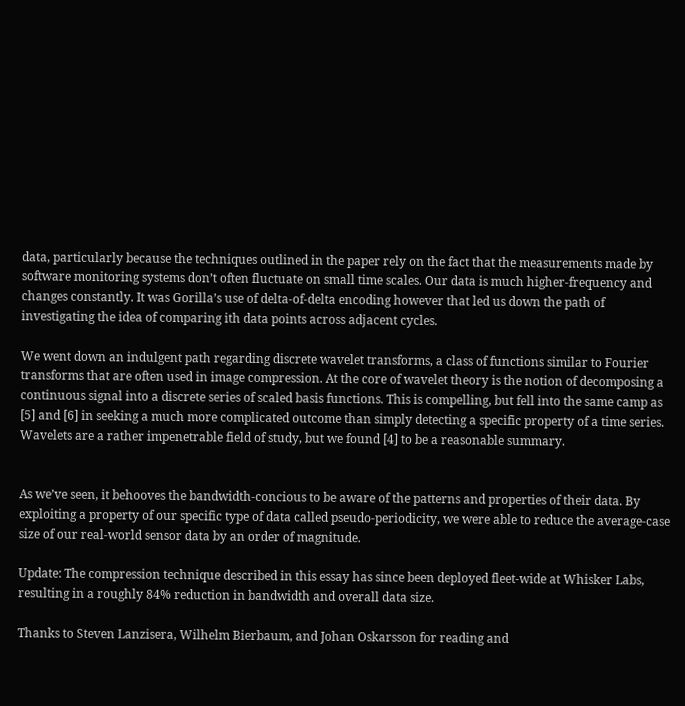data, particularly because the techniques outlined in the paper rely on the fact that the measurements made by software monitoring systems don’t often fluctuate on small time scales. Our data is much higher-frequency and changes constantly. It was Gorilla’s use of delta-of-delta encoding however that led us down the path of investigating the idea of comparing ith data points across adjacent cycles.

We went down an indulgent path regarding discrete wavelet transforms, a class of functions similar to Fourier transforms that are often used in image compression. At the core of wavelet theory is the notion of decomposing a continuous signal into a discrete series of scaled basis functions. This is compelling, but fell into the same camp as [5] and [6] in seeking a much more complicated outcome than simply detecting a specific property of a time series. Wavelets are a rather impenetrable field of study, but we found [4] to be a reasonable summary.


As we’ve seen, it behooves the bandwidth-concious to be aware of the patterns and properties of their data. By exploiting a property of our specific type of data called pseudo-periodicity, we were able to reduce the average-case size of our real-world sensor data by an order of magnitude.

Update: The compression technique described in this essay has since been deployed fleet-wide at Whisker Labs, resulting in a roughly 84% reduction in bandwidth and overall data size.

Thanks to Steven Lanzisera, Wilhelm Bierbaum, and Johan Oskarsson for reading and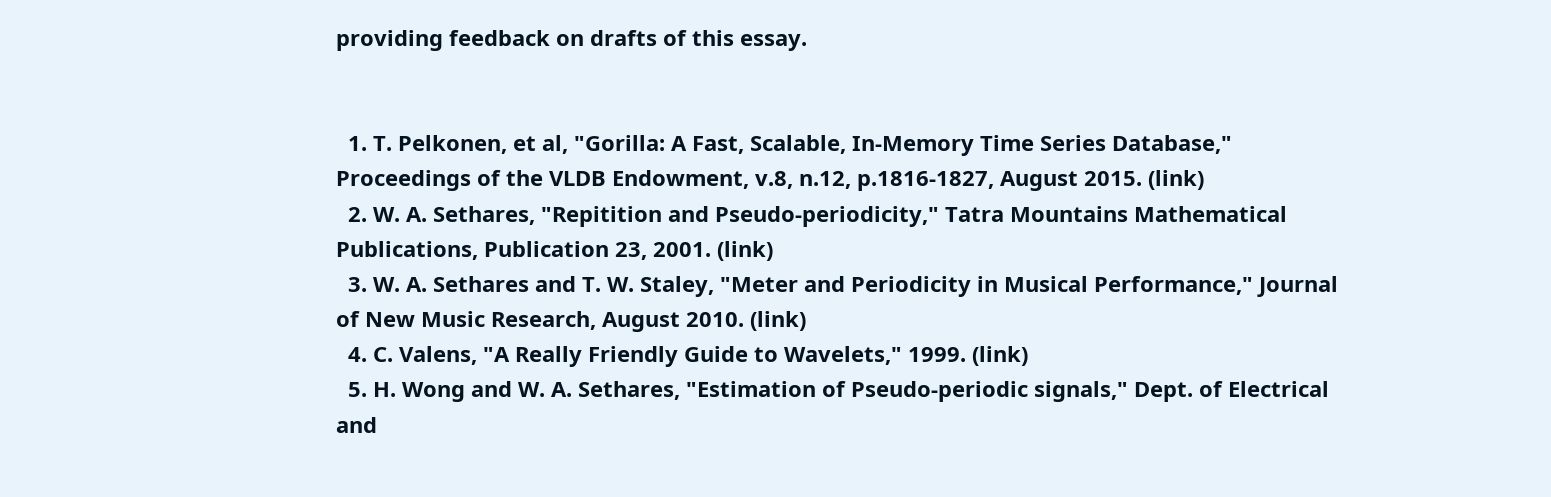providing feedback on drafts of this essay.


  1. T. Pelkonen, et al, "Gorilla: A Fast, Scalable, In-Memory Time Series Database," Proceedings of the VLDB Endowment, v.8, n.12, p.1816-1827, August 2015. (link)
  2. W. A. Sethares, "Repitition and Pseudo-periodicity," Tatra Mountains Mathematical Publications, Publication 23, 2001. (link)
  3. W. A. Sethares and T. W. Staley, "Meter and Periodicity in Musical Performance," Journal of New Music Research, August 2010. (link)
  4. C. Valens, "A Really Friendly Guide to Wavelets," 1999. (link)
  5. H. Wong and W. A. Sethares, "Estimation of Pseudo-periodic signals," Dept. of Electrical and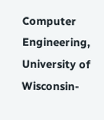Computer Engineering, University of Wisconsin-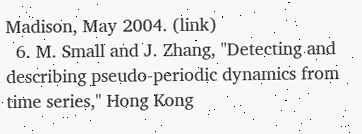Madison, May 2004. (link)
  6. M. Small and J. Zhang, "Detecting and describing pseudo-periodic dynamics from time series," Hong Kong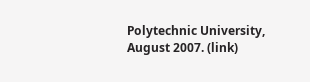Polytechnic University, August 2007. (link)